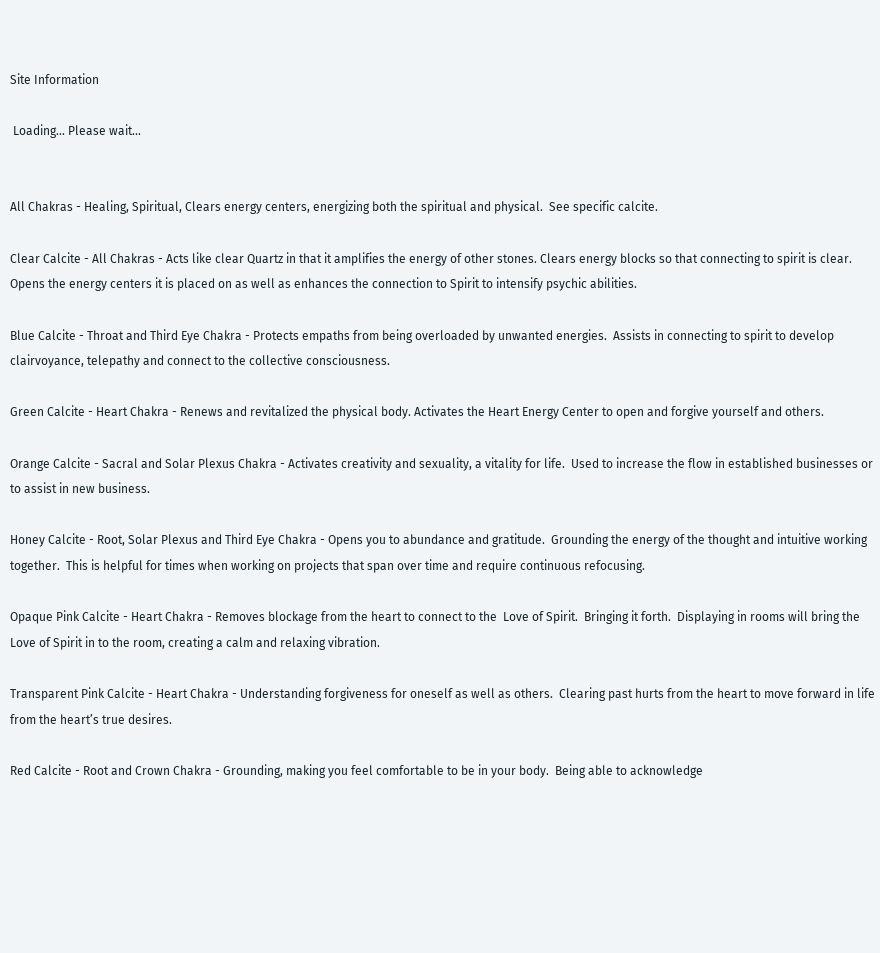Site Information

 Loading... Please wait...


All Chakras - Healing, Spiritual, Clears energy centers, energizing both the spiritual and physical.  See specific calcite.

Clear Calcite - All Chakras - Acts like clear Quartz in that it amplifies the energy of other stones. Clears energy blocks so that connecting to spirit is clear.  Opens the energy centers it is placed on as well as enhances the connection to Spirit to intensify psychic abilities.

Blue Calcite - Throat and Third Eye Chakra - Protects empaths from being overloaded by unwanted energies.  Assists in connecting to spirit to develop clairvoyance, telepathy and connect to the collective consciousness.

Green Calcite - Heart Chakra - Renews and revitalized the physical body. Activates the Heart Energy Center to open and forgive yourself and others.

Orange Calcite - Sacral and Solar Plexus Chakra - Activates creativity and sexuality, a vitality for life.  Used to increase the flow in established businesses or to assist in new business.

Honey Calcite - Root, Solar Plexus and Third Eye Chakra - Opens you to abundance and gratitude.  Grounding the energy of the thought and intuitive working together.  This is helpful for times when working on projects that span over time and require continuous refocusing.

Opaque Pink Calcite - Heart Chakra - Removes blockage from the heart to connect to the  Love of Spirit.  Bringing it forth.  Displaying in rooms will bring the Love of Spirit in to the room, creating a calm and relaxing vibration.

Transparent Pink Calcite - Heart Chakra - Understanding forgiveness for oneself as well as others.  Clearing past hurts from the heart to move forward in life from the heart’s true desires.

Red Calcite - Root and Crown Chakra - Grounding, making you feel comfortable to be in your body.  Being able to acknowledge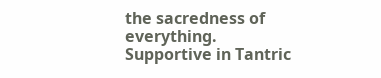the sacredness of everything.  Supportive in Tantric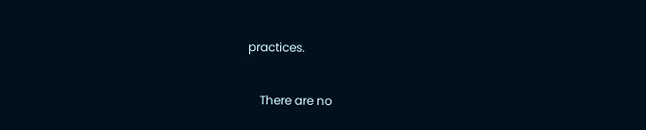practices.

    There are no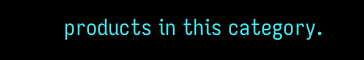products in this category.